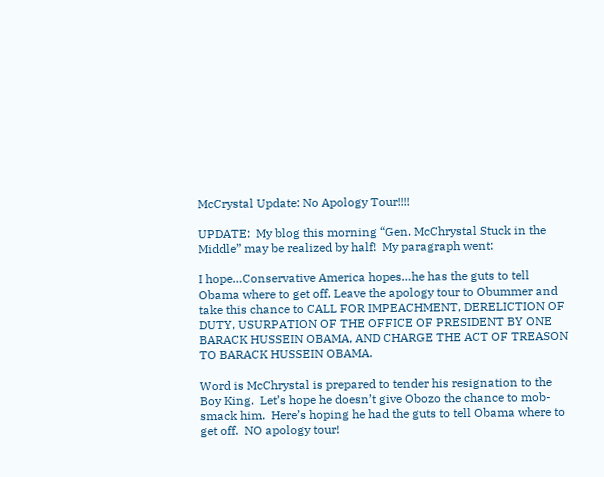McCrystal Update: No Apology Tour!!!!

UPDATE:  My blog this morning “Gen. McChrystal Stuck in the Middle” may be realized by half!  My paragraph went:

I hope…Conservative America hopes…he has the guts to tell Obama where to get off. Leave the apology tour to Obummer and take this chance to CALL FOR IMPEACHMENT, DERELICTION OF DUTY, USURPATION OF THE OFFICE OF PRESIDENT BY ONE BARACK HUSSEIN OBAMA, AND CHARGE THE ACT OF TREASON TO BARACK HUSSEIN OBAMA.

Word is McChrystal is prepared to tender his resignation to the Boy King.  Let’s hope he doesn’t give Obozo the chance to mob-smack him.  Here’s hoping he had the guts to tell Obama where to get off.  NO apology tour!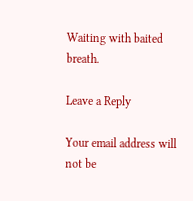Waiting with baited breath.

Leave a Reply

Your email address will not be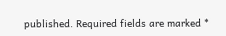published. Required fields are marked *